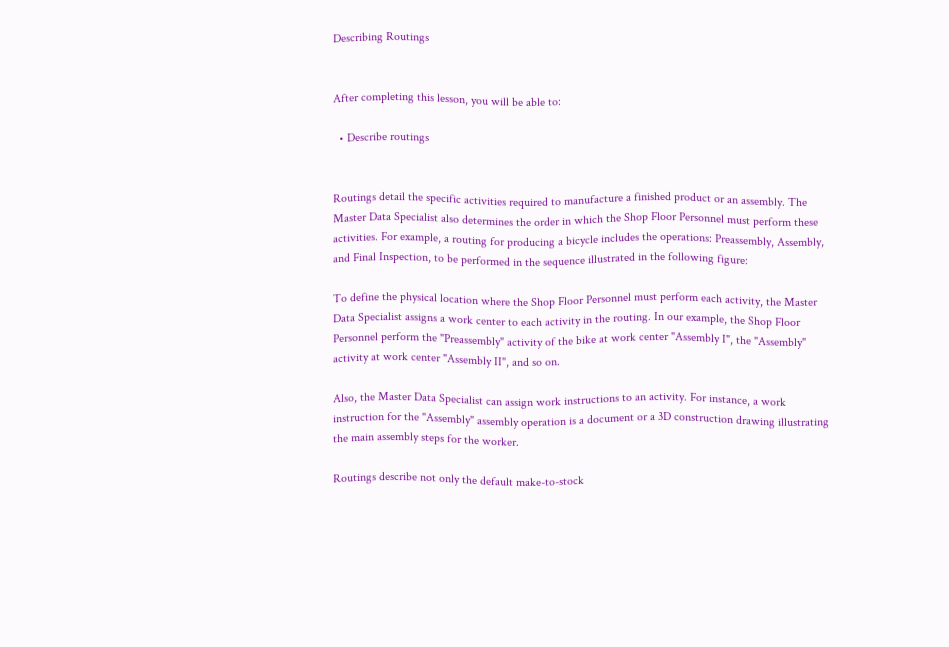Describing Routings


After completing this lesson, you will be able to:

  • Describe routings


Routings detail the specific activities required to manufacture a finished product or an assembly. The Master Data Specialist also determines the order in which the Shop Floor Personnel must perform these activities. For example, a routing for producing a bicycle includes the operations: Preassembly, Assembly, and Final Inspection, to be performed in the sequence illustrated in the following figure:

To define the physical location where the Shop Floor Personnel must perform each activity, the Master Data Specialist assigns a work center to each activity in the routing. In our example, the Shop Floor Personnel perform the "Preassembly" activity of the bike at work center "Assembly I", the "Assembly" activity at work center "Assembly II", and so on.

Also, the Master Data Specialist can assign work instructions to an activity. For instance, a work instruction for the "Assembly" assembly operation is a document or a 3D construction drawing illustrating the main assembly steps for the worker.

Routings describe not only the default make-to-stock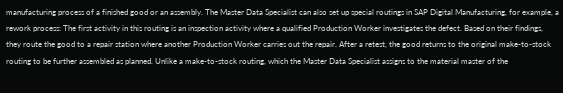manufacturing process of a finished good or an assembly. The Master Data Specialist can also set up special routings in SAP Digital Manufacturing, for example, a rework process: The first activity in this routing is an inspection activity where a qualified Production Worker investigates the defect. Based on their findings, they route the good to a repair station where another Production Worker carries out the repair. After a retest, the good returns to the original make-to-stock routing to be further assembled as planned. Unlike a make-to-stock routing, which the Master Data Specialist assigns to the material master of the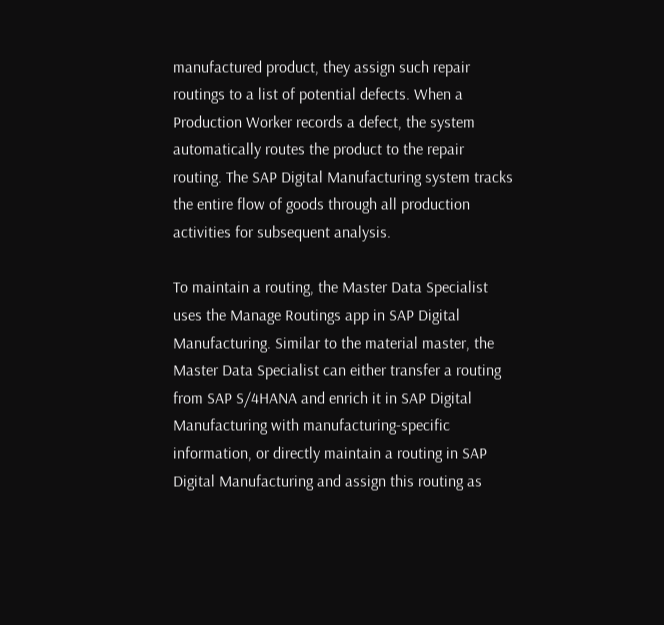manufactured product, they assign such repair routings to a list of potential defects. When a Production Worker records a defect, the system automatically routes the product to the repair routing. The SAP Digital Manufacturing system tracks the entire flow of goods through all production activities for subsequent analysis.

To maintain a routing, the Master Data Specialist uses the Manage Routings app in SAP Digital Manufacturing. Similar to the material master, the Master Data Specialist can either transfer a routing from SAP S/4HANA and enrich it in SAP Digital Manufacturing with manufacturing-specific information, or directly maintain a routing in SAP Digital Manufacturing and assign this routing as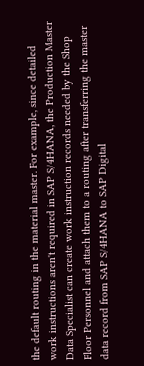the default routing in the material master. For example, since detailed work instructions aren't required in SAP S/4HANA, the Production Master Data Specialist can create work instruction records needed by the Shop Floor Personnel and attach them to a routing after transferring the master data record from SAP S/4HANA to SAP Digital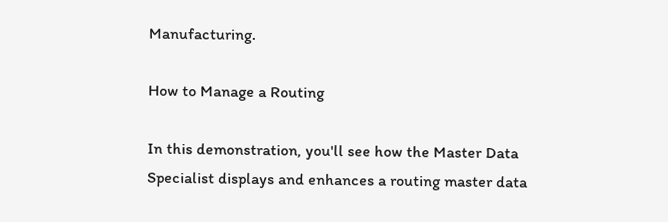Manufacturing.

How to Manage a Routing

In this demonstration, you'll see how the Master Data Specialist displays and enhances a routing master data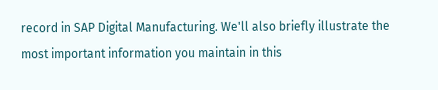record in SAP Digital Manufacturing. We'll also briefly illustrate the most important information you maintain in this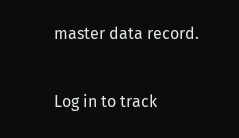master data record.

Log in to track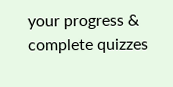your progress & complete quizzes